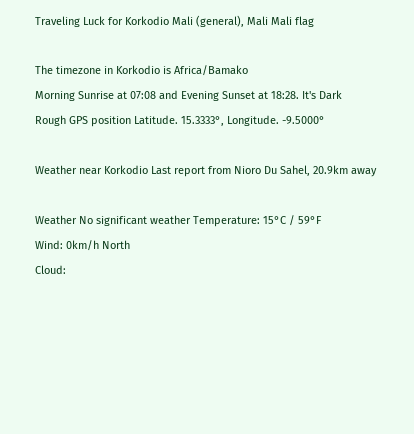Traveling Luck for Korkodio Mali (general), Mali Mali flag

The timezone in Korkodio is Africa/Bamako
Morning Sunrise at 07:08 and Evening Sunset at 18:28. It's Dark
Rough GPS position Latitude. 15.3333°, Longitude. -9.5000°

Weather near Korkodio Last report from Nioro Du Sahel, 20.9km away

Weather No significant weather Temperature: 15°C / 59°F
Wind: 0km/h North
Cloud: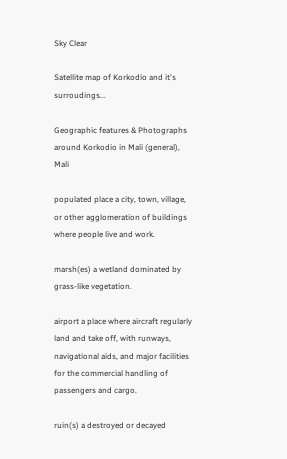Sky Clear

Satellite map of Korkodio and it's surroudings...

Geographic features & Photographs around Korkodio in Mali (general), Mali

populated place a city, town, village, or other agglomeration of buildings where people live and work.

marsh(es) a wetland dominated by grass-like vegetation.

airport a place where aircraft regularly land and take off, with runways, navigational aids, and major facilities for the commercial handling of passengers and cargo.

ruin(s) a destroyed or decayed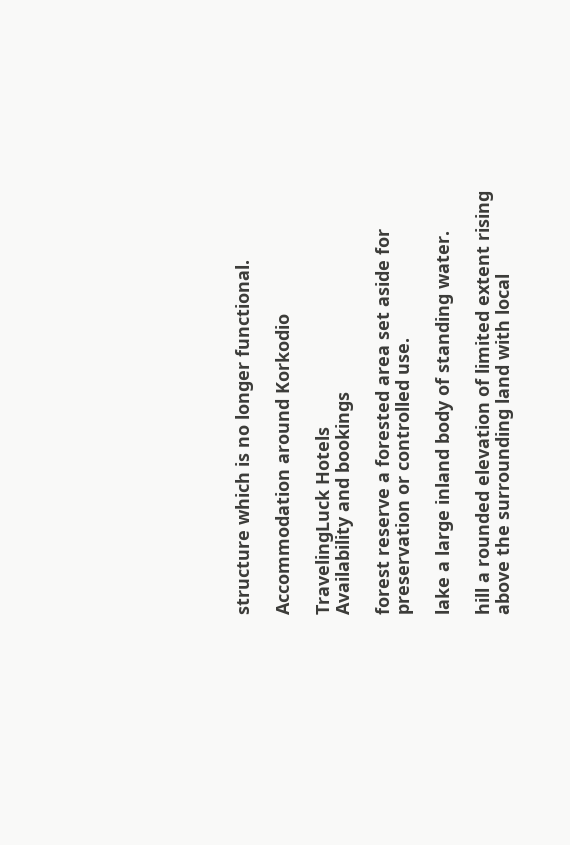structure which is no longer functional.

Accommodation around Korkodio

TravelingLuck Hotels
Availability and bookings

forest reserve a forested area set aside for preservation or controlled use.

lake a large inland body of standing water.

hill a rounded elevation of limited extent rising above the surrounding land with local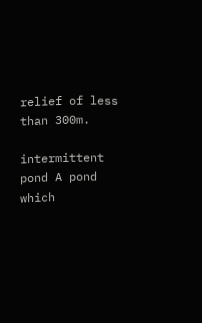relief of less than 300m.

intermittent pond A pond which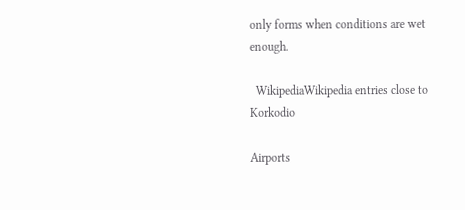only forms when conditions are wet enough.

  WikipediaWikipedia entries close to Korkodio

Airports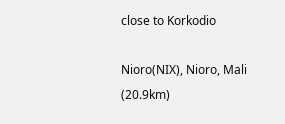close to Korkodio

Nioro(NIX), Nioro, Mali (20.9km)